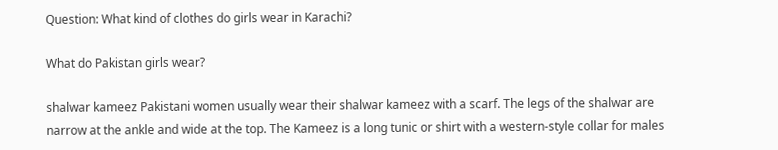Question: What kind of clothes do girls wear in Karachi?

What do Pakistan girls wear?

shalwar kameez Pakistani women usually wear their shalwar kameez with a scarf. The legs of the shalwar are narrow at the ankle and wide at the top. The Kameez is a long tunic or shirt with a western-style collar for males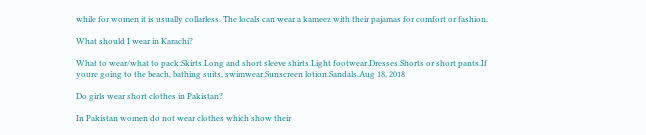while for women it is usually collarless. The locals can wear a kameez with their pajamas for comfort or fashion.

What should I wear in Karachi?

What to wear/what to pack:Skirts.Long and short sleeve shirts.Light footwear.Dresses.Shorts or short pants.If youre going to the beach, bathing suits, swimwear.Sunscreen lotion.Sandals.Aug 18, 2018

Do girls wear short clothes in Pakistan?

In Pakistan women do not wear clothes which show their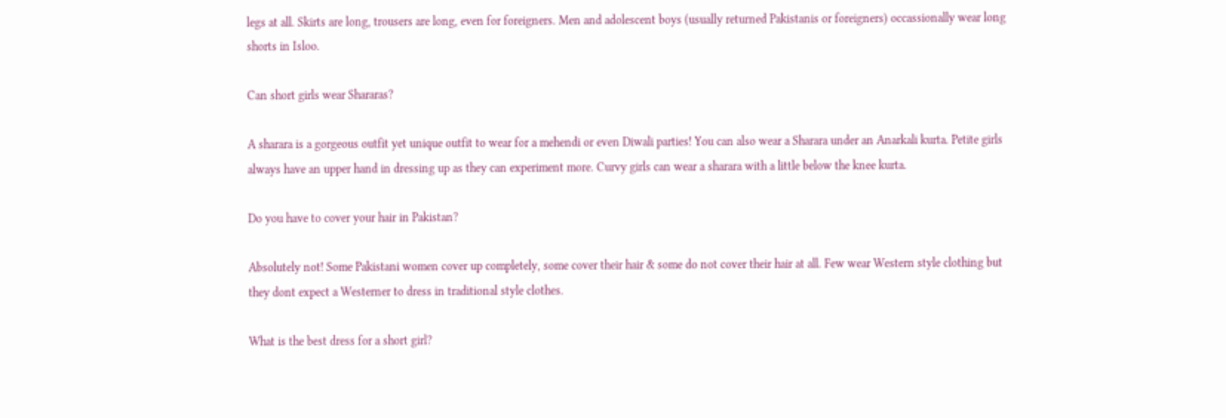legs at all. Skirts are long, trousers are long, even for foreigners. Men and adolescent boys (usually returned Pakistanis or foreigners) occassionally wear long shorts in Isloo.

Can short girls wear Shararas?

A sharara is a gorgeous outfit yet unique outfit to wear for a mehendi or even Diwali parties! You can also wear a Sharara under an Anarkali kurta. Petite girls always have an upper hand in dressing up as they can experiment more. Curvy girls can wear a sharara with a little below the knee kurta.

Do you have to cover your hair in Pakistan?

Absolutely not! Some Pakistani women cover up completely, some cover their hair & some do not cover their hair at all. Few wear Western style clothing but they dont expect a Westerner to dress in traditional style clothes.

What is the best dress for a short girl?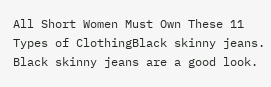All Short Women Must Own These 11 Types of ClothingBlack skinny jeans. Black skinny jeans are a good look.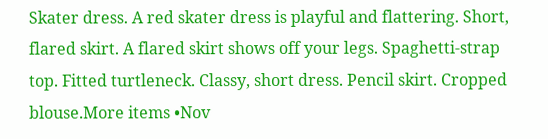Skater dress. A red skater dress is playful and flattering. Short, flared skirt. A flared skirt shows off your legs. Spaghetti-strap top. Fitted turtleneck. Classy, short dress. Pencil skirt. Cropped blouse.More items •Nov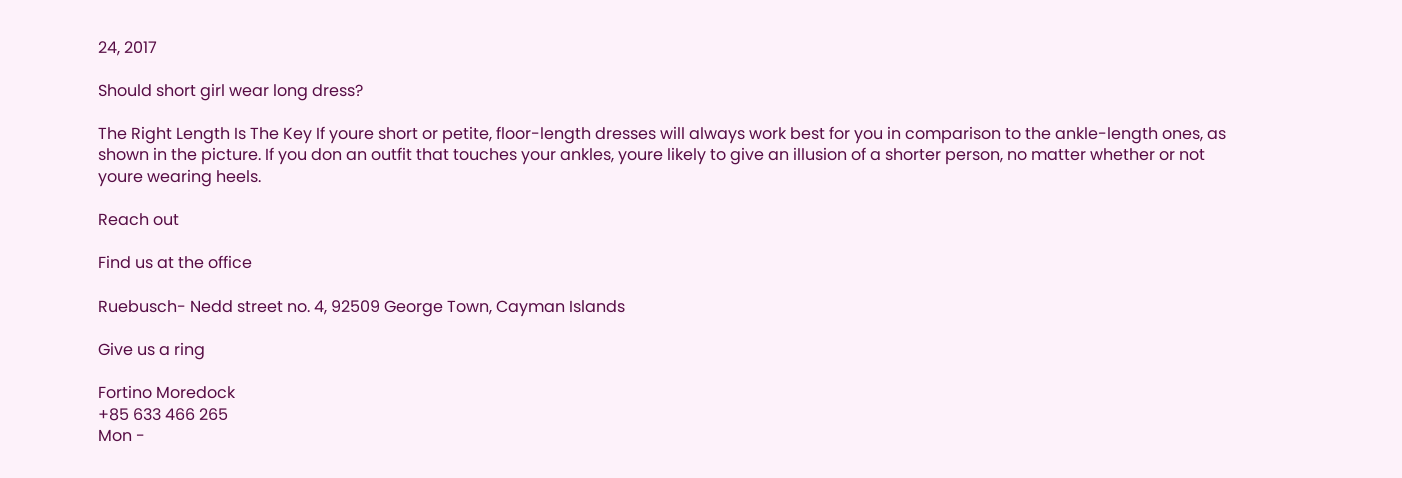24, 2017

Should short girl wear long dress?

The Right Length Is The Key If youre short or petite, floor-length dresses will always work best for you in comparison to the ankle-length ones, as shown in the picture. If you don an outfit that touches your ankles, youre likely to give an illusion of a shorter person, no matter whether or not youre wearing heels.

Reach out

Find us at the office

Ruebusch- Nedd street no. 4, 92509 George Town, Cayman Islands

Give us a ring

Fortino Moredock
+85 633 466 265
Mon -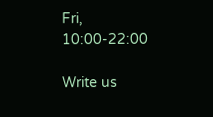Fri, 10:00-22:00

Write us